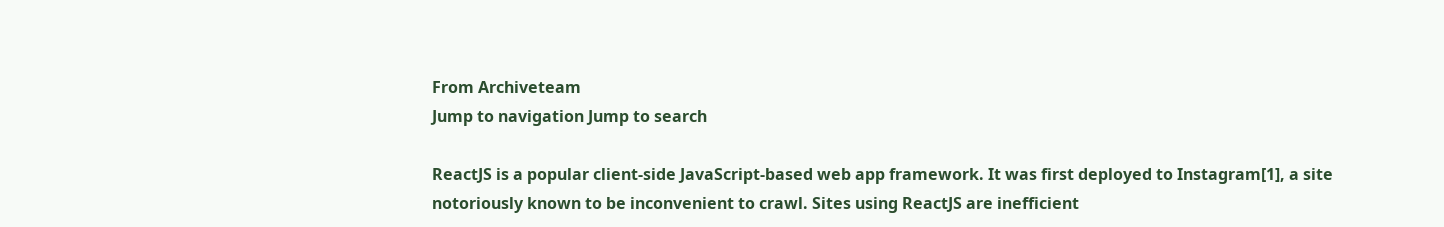From Archiveteam
Jump to navigation Jump to search

ReactJS is a popular client-side JavaScript-based web app framework. It was first deployed to Instagram[1], a site notoriously known to be inconvenient to crawl. Sites using ReactJS are inefficient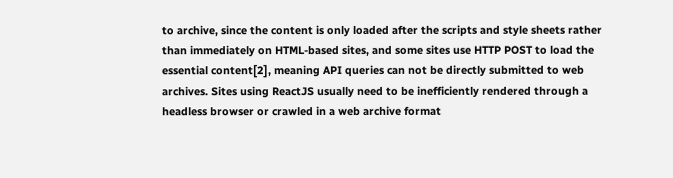to archive, since the content is only loaded after the scripts and style sheets rather than immediately on HTML-based sites, and some sites use HTTP POST to load the essential content[2], meaning API queries can not be directly submitted to web archives. Sites using ReactJS usually need to be inefficiently rendered through a headless browser or crawled in a web archive format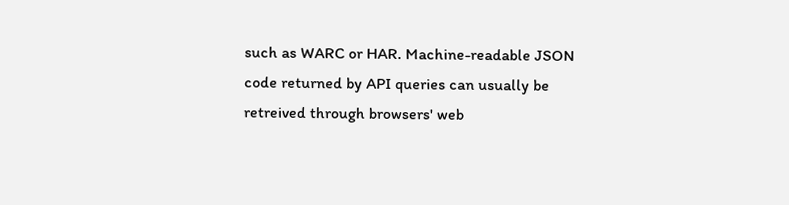such as WARC or HAR. Machine-readable JSON code returned by API queries can usually be retreived through browsers' web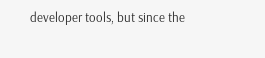developer tools, but since the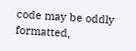code may be oddly formatted,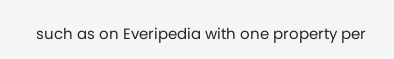such as on Everipedia with one property per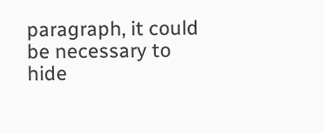paragraph, it could be necessary to hide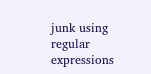junk using regular expressions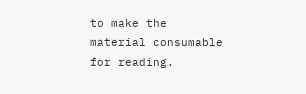to make the material consumable for reading.